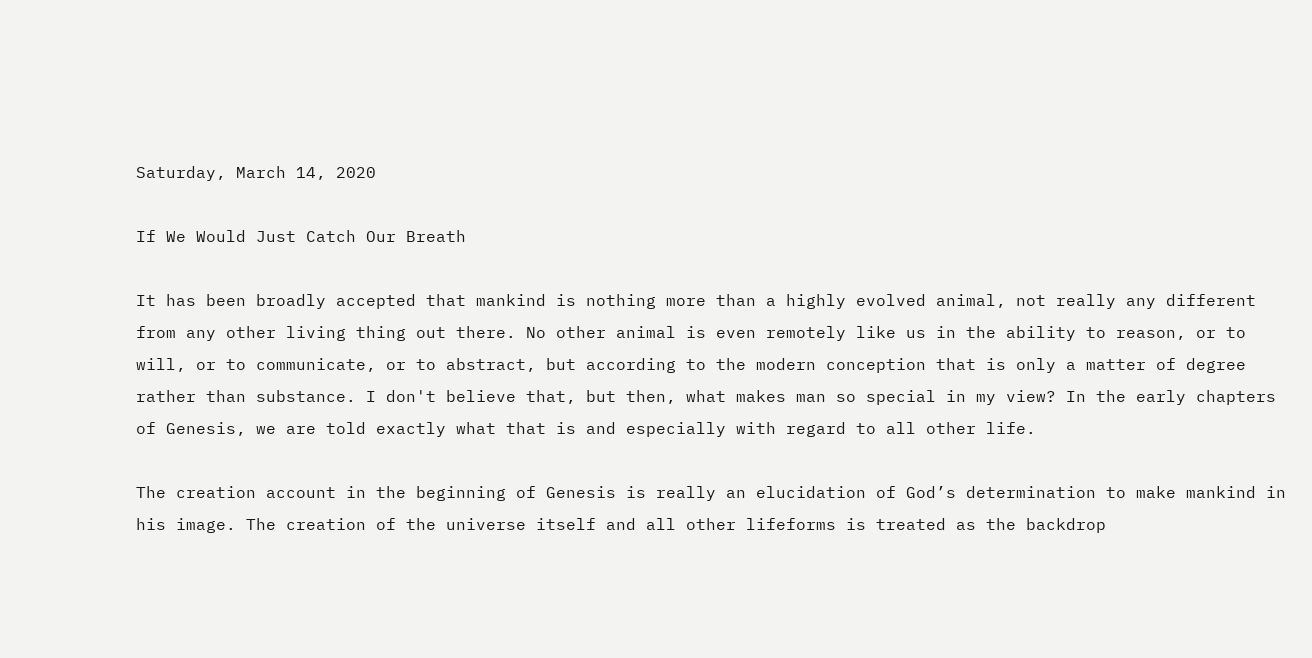Saturday, March 14, 2020

If We Would Just Catch Our Breath

It has been broadly accepted that mankind is nothing more than a highly evolved animal, not really any different from any other living thing out there. No other animal is even remotely like us in the ability to reason, or to will, or to communicate, or to abstract, but according to the modern conception that is only a matter of degree rather than substance. I don't believe that, but then, what makes man so special in my view? In the early chapters of Genesis, we are told exactly what that is and especially with regard to all other life.

The creation account in the beginning of Genesis is really an elucidation of God’s determination to make mankind in his image. The creation of the universe itself and all other lifeforms is treated as the backdrop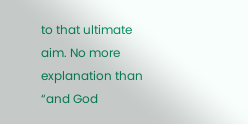to that ultimate aim. No more explanation than “and God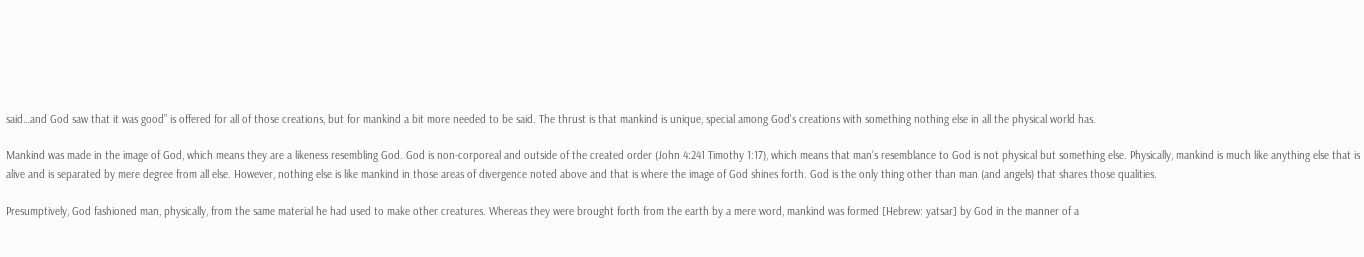said…and God saw that it was good” is offered for all of those creations, but for mankind a bit more needed to be said. The thrust is that mankind is unique, special among God's creations with something nothing else in all the physical world has.

Mankind was made in the image of God, which means they are a likeness resembling God. God is non-corporeal and outside of the created order (John 4:241 Timothy 1:17), which means that man’s resemblance to God is not physical but something else. Physically, mankind is much like anything else that is alive and is separated by mere degree from all else. However, nothing else is like mankind in those areas of divergence noted above and that is where the image of God shines forth. God is the only thing other than man (and angels) that shares those qualities.

Presumptively, God fashioned man, physically, from the same material he had used to make other creatures. Whereas they were brought forth from the earth by a mere word, mankind was formed [Hebrew: yatsar] by God in the manner of a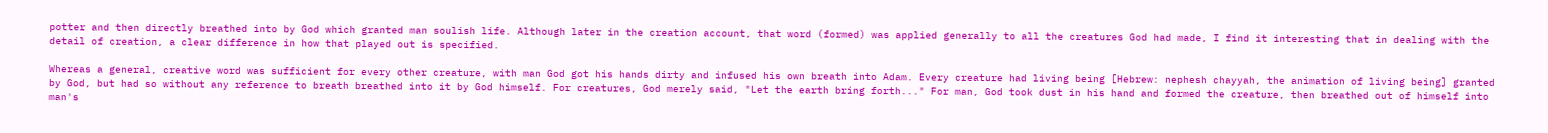potter and then directly breathed into by God which granted man soulish life. Although later in the creation account, that word (formed) was applied generally to all the creatures God had made, I find it interesting that in dealing with the detail of creation, a clear difference in how that played out is specified.

Whereas a general, creative word was sufficient for every other creature, with man God got his hands dirty and infused his own breath into Adam. Every creature had living being [Hebrew: nephesh chayyah, the animation of living being] granted by God, but had so without any reference to breath breathed into it by God himself. For creatures, God merely said, "Let the earth bring forth..." For man, God took dust in his hand and formed the creature, then breathed out of himself into man's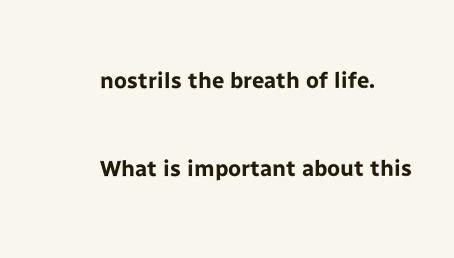nostrils the breath of life.

What is important about this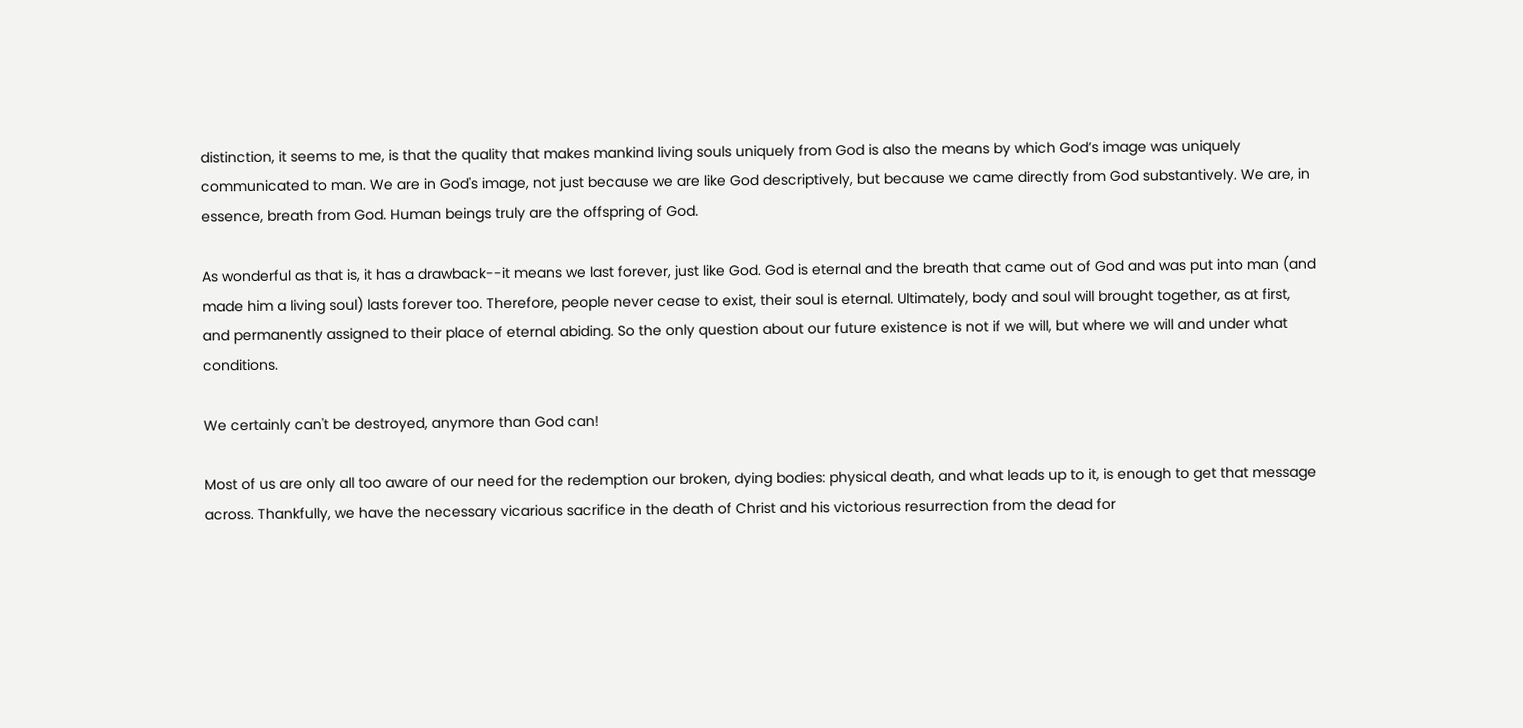distinction, it seems to me, is that the quality that makes mankind living souls uniquely from God is also the means by which God’s image was uniquely communicated to man. We are in God's image, not just because we are like God descriptively, but because we came directly from God substantively. We are, in essence, breath from God. Human beings truly are the offspring of God.

As wonderful as that is, it has a drawback--it means we last forever, just like God. God is eternal and the breath that came out of God and was put into man (and made him a living soul) lasts forever too. Therefore, people never cease to exist, their soul is eternal. Ultimately, body and soul will brought together, as at first, and permanently assigned to their place of eternal abiding. So the only question about our future existence is not if we will, but where we will and under what conditions.

We certainly can't be destroyed, anymore than God can!

Most of us are only all too aware of our need for the redemption our broken, dying bodies: physical death, and what leads up to it, is enough to get that message across. Thankfully, we have the necessary vicarious sacrifice in the death of Christ and his victorious resurrection from the dead for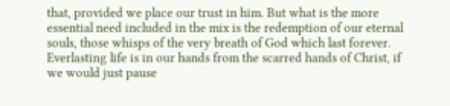that, provided we place our trust in him. But what is the more essential need included in the mix is the redemption of our eternal souls, those whisps of the very breath of God which last forever. Everlasting life is in our hands from the scarred hands of Christ, if we would just pause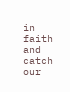in faith and catch our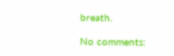breath.

No comments: